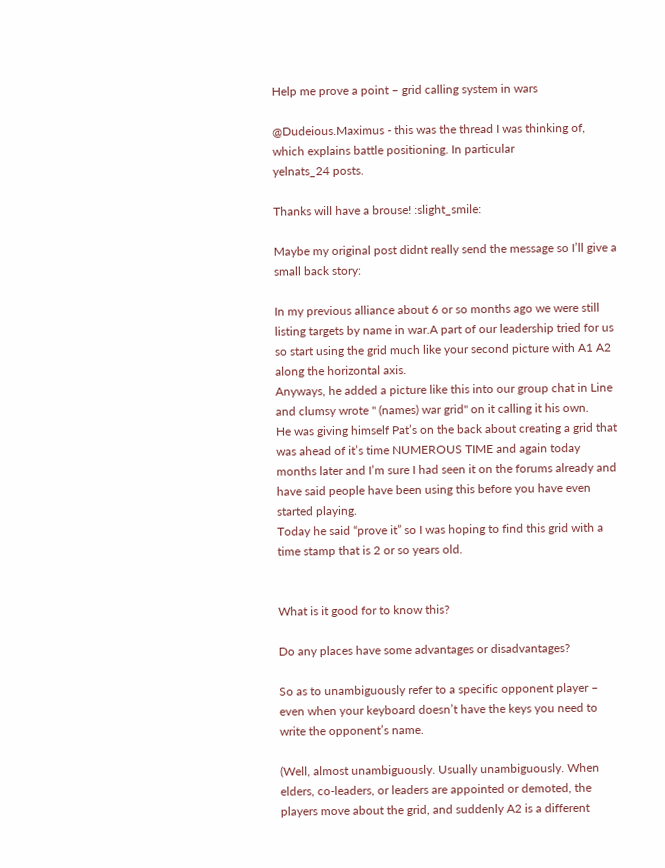Help me prove a point – grid calling system in wars

@Dudeious.Maximus - this was the thread I was thinking of, which explains battle positioning. In particular
yelnats_24 posts.

Thanks will have a brouse! :slight_smile:

Maybe my original post didnt really send the message so I’ll give a small back story:

In my previous alliance about 6 or so months ago we were still listing targets by name in war.A part of our leadership tried for us so start using the grid much like your second picture with A1 A2 along the horizontal axis.
Anyways, he added a picture like this into our group chat in Line and clumsy wrote " (names) war grid" on it calling it his own.
He was giving himself Pat’s on the back about creating a grid that was ahead of it’s time NUMEROUS TIME and again today months later and I’m sure I had seen it on the forums already and have said people have been using this before you have even started playing.
Today he said “prove it” so I was hoping to find this grid with a time stamp that is 2 or so years old.


What is it good for to know this?

Do any places have some advantages or disadvantages?

So as to unambiguously refer to a specific opponent player – even when your keyboard doesn’t have the keys you need to write the opponent’s name.

(Well, almost unambiguously. Usually unambiguously. When elders, co-leaders, or leaders are appointed or demoted, the players move about the grid, and suddenly A2 is a different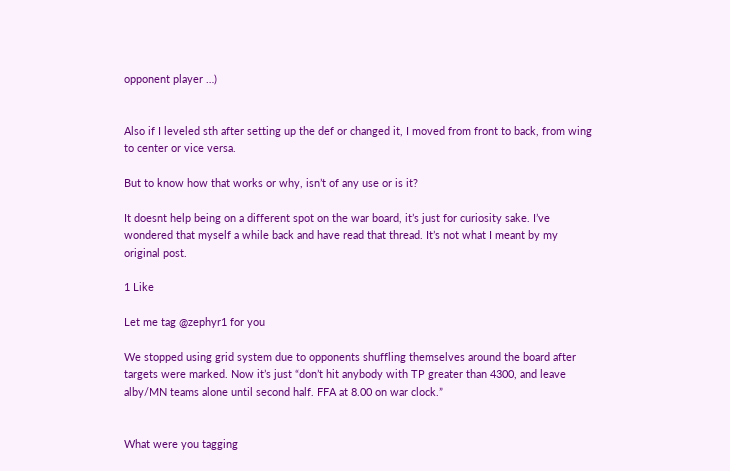opponent player …)


Also if I leveled sth after setting up the def or changed it, I moved from front to back, from wing to center or vice versa.

But to know how that works or why, isn’t of any use or is it?

It doesnt help being on a different spot on the war board, it’s just for curiosity sake. I’ve wondered that myself a while back and have read that thread. It’s not what I meant by my original post.

1 Like

Let me tag @zephyr1 for you

We stopped using grid system due to opponents shuffling themselves around the board after targets were marked. Now it’s just “don’t hit anybody with TP greater than 4300, and leave alby/MN teams alone until second half. FFA at 8.00 on war clock.”


What were you tagging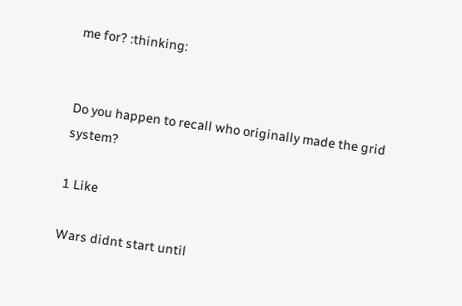me for? :thinking:


Do you happen to recall who originally made the grid system?

1 Like

Wars didnt start until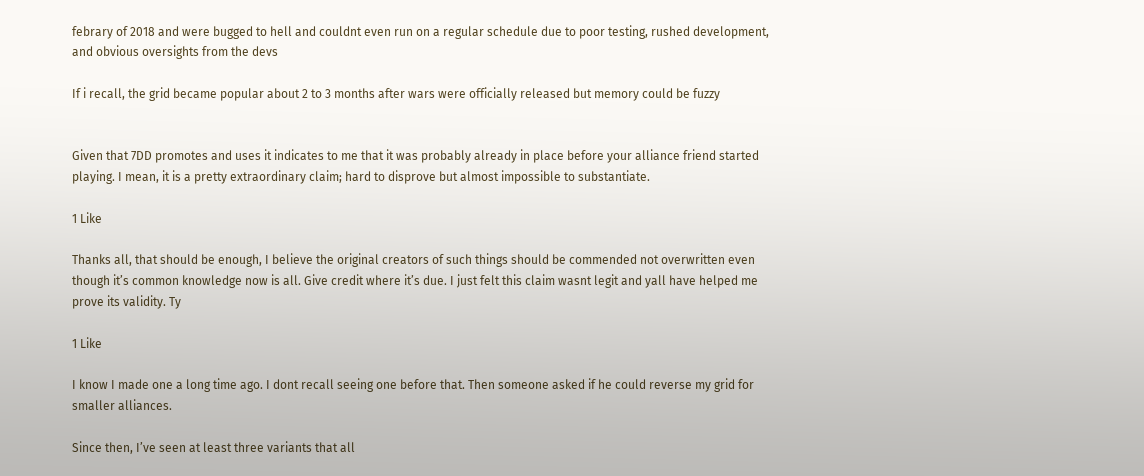febrary of 2018 and were bugged to hell and couldnt even run on a regular schedule due to poor testing, rushed development, and obvious oversights from the devs

If i recall, the grid became popular about 2 to 3 months after wars were officially released but memory could be fuzzy


Given that 7DD promotes and uses it indicates to me that it was probably already in place before your alliance friend started playing. I mean, it is a pretty extraordinary claim; hard to disprove but almost impossible to substantiate.

1 Like

Thanks all, that should be enough, I believe the original creators of such things should be commended not overwritten even though it’s common knowledge now is all. Give credit where it’s due. I just felt this claim wasnt legit and yall have helped me prove its validity. Ty

1 Like

I know I made one a long time ago. I dont recall seeing one before that. Then someone asked if he could reverse my grid for smaller alliances.

Since then, I’ve seen at least three variants that all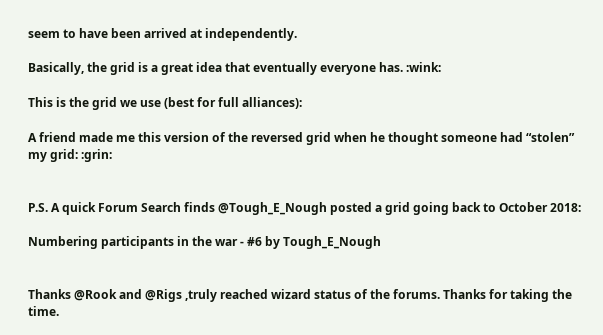seem to have been arrived at independently.

Basically, the grid is a great idea that eventually everyone has. :wink:

This is the grid we use (best for full alliances):

A friend made me this version of the reversed grid when he thought someone had “stolen” my grid: :grin:


P.S. A quick Forum Search finds @Tough_E_Nough posted a grid going back to October 2018:

Numbering participants in the war - #6 by Tough_E_Nough


Thanks @Rook and @Rigs ,truly reached wizard status of the forums. Thanks for taking the time.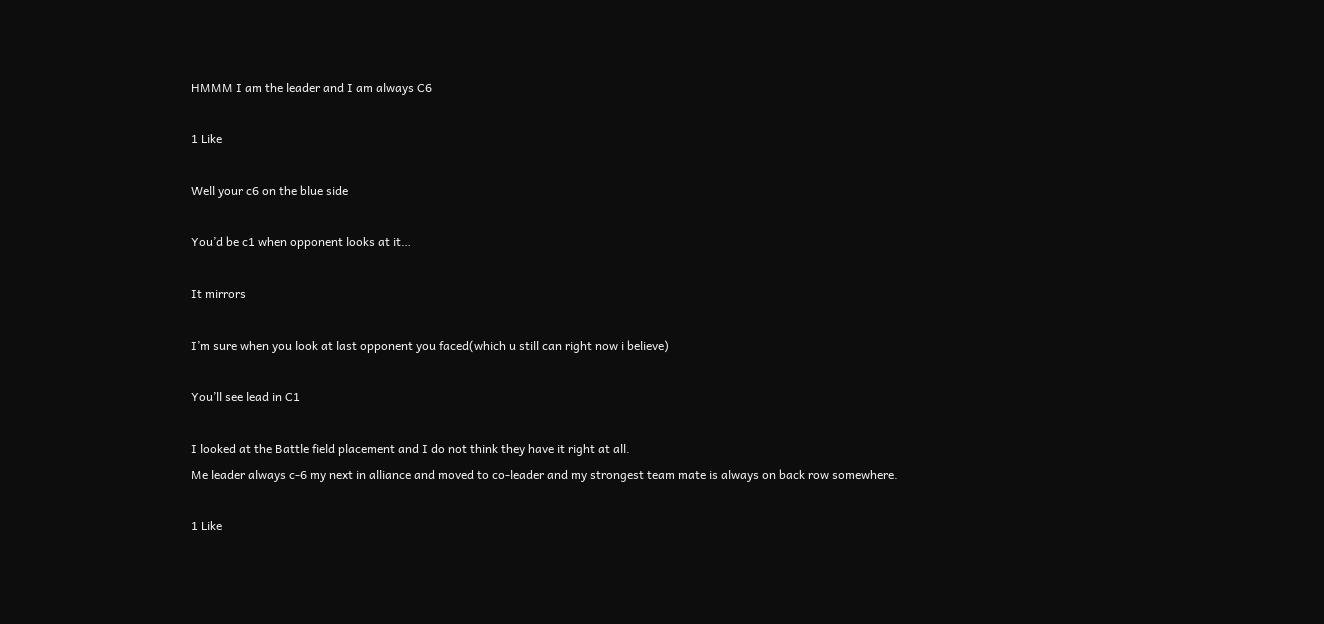HMMM I am the leader and I am always C6

1 Like

Well your c6 on the blue side

You’d be c1 when opponent looks at it…

It mirrors

I’m sure when you look at last opponent you faced(which u still can right now i believe)

You’ll see lead in C1

I looked at the Battle field placement and I do not think they have it right at all.
Me leader always c-6 my next in alliance and moved to co-leader and my strongest team mate is always on back row somewhere.

1 Like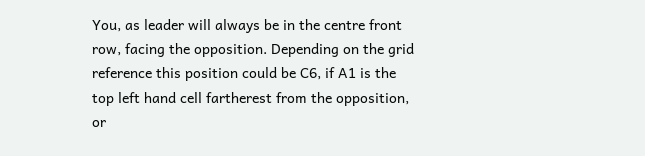You, as leader will always be in the centre front row, facing the opposition. Depending on the grid reference this position could be C6, if A1 is the top left hand cell fartherest from the opposition, or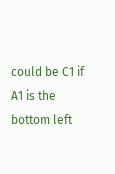could be C1 if A1 is the bottom left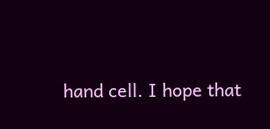hand cell. I hope that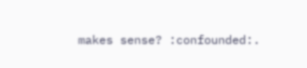makes sense? :confounded:.